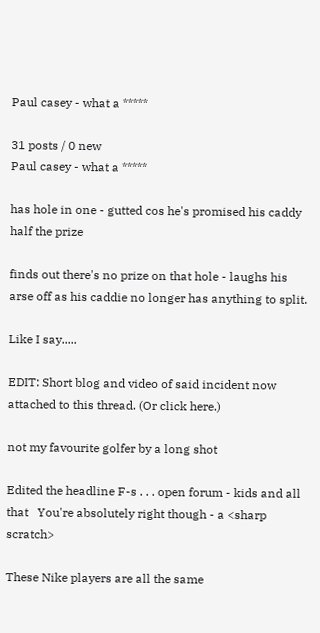Paul casey - what a *****

31 posts / 0 new
Paul casey - what a *****

has hole in one - gutted cos he's promised his caddy half the prize

finds out there's no prize on that hole - laughs his arse off as his caddie no longer has anything to split.

Like I say.....

EDIT: Short blog and video of said incident now attached to this thread. (Or click here.)

not my favourite golfer by a long shot

Edited the headline F-s . . . open forum - kids and all that   You're absolutely right though - a <sharp scratch>

These Nike players are all the same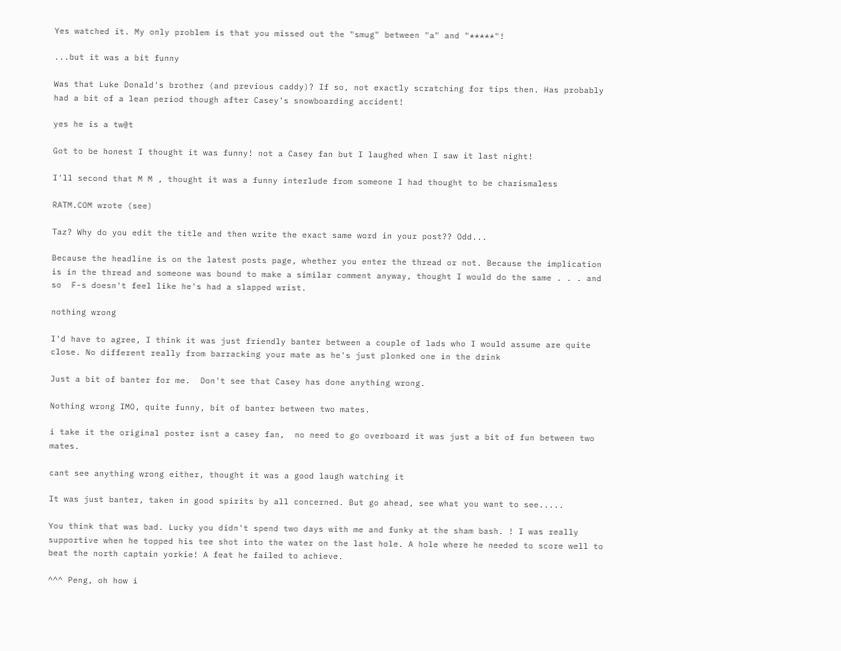Yes watched it. My only problem is that you missed out the "smug" between "a" and "*****"!

...but it was a bit funny

Was that Luke Donald's brother (and previous caddy)? If so, not exactly scratching for tips then. Has probably had a bit of a lean period though after Casey's snowboarding accident!

yes he is a tw@t

Got to be honest I thought it was funny! not a Casey fan but I laughed when I saw it last night!

I'll second that M M , thought it was a funny interlude from someone I had thought to be charismaless

RATM.COM wrote (see)

Taz? Why do you edit the title and then write the exact same word in your post?? Odd...

Because the headline is on the latest posts page, whether you enter the thread or not. Because the implication is in the thread and someone was bound to make a similar comment anyway, thought I would do the same . . . and so  F-s doesn't feel like he's had a slapped wrist.

nothing wrong

I'd have to agree, I think it was just friendly banter between a couple of lads who I would assume are quite close. No different really from barracking your mate as he's just plonked one in the drink

Just a bit of banter for me.  Don't see that Casey has done anything wrong.

Nothing wrong IMO, quite funny, bit of banter between two mates.

i take it the original poster isnt a casey fan,  no need to go overboard it was just a bit of fun between two mates.

cant see anything wrong either, thought it was a good laugh watching it

It was just banter, taken in good spirits by all concerned. But go ahead, see what you want to see.....

You think that was bad. Lucky you didn't spend two days with me and funky at the sham bash. ! I was really supportive when he topped his tee shot into the water on the last hole. A hole where he needed to score well to beat the north captain yorkie! A feat he failed to achieve.

^^^ Peng, oh how i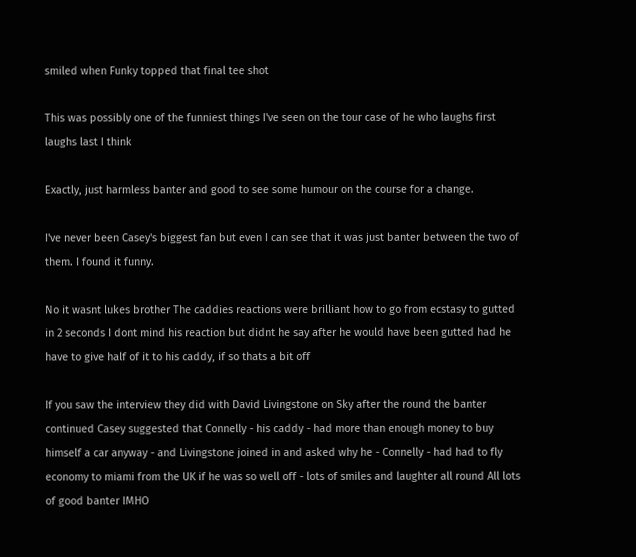smiled when Funky topped that final tee shot

This was possibly one of the funniest things I've seen on the tour case of he who laughs first laughs last I think

Exactly, just harmless banter and good to see some humour on the course for a change.

I've never been Casey's biggest fan but even I can see that it was just banter between the two of them. I found it funny.

No it wasnt lukes brother The caddies reactions were brilliant how to go from ecstasy to gutted in 2 seconds I dont mind his reaction but didnt he say after he would have been gutted had he have to give half of it to his caddy, if so thats a bit off

If you saw the interview they did with David Livingstone on Sky after the round the banter continued Casey suggested that Connelly - his caddy - had more than enough money to buy himself a car anyway - and Livingstone joined in and asked why he - Connelly - had had to fly economy to miami from the UK if he was so well off - lots of smiles and laughter all round All lots of good banter IMHO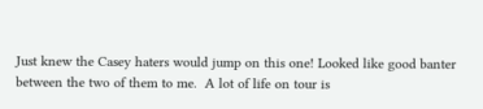Just knew the Casey haters would jump on this one! Looked like good banter between the two of them to me.  A lot of life on tour is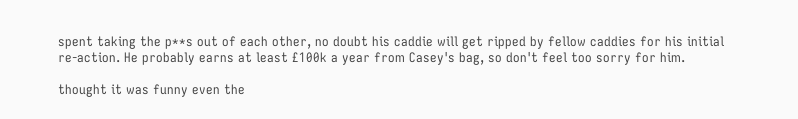spent taking the p**s out of each other, no doubt his caddie will get ripped by fellow caddies for his initial re-action. He probably earns at least £100k a year from Casey's bag, so don't feel too sorry for him.

thought it was funny even the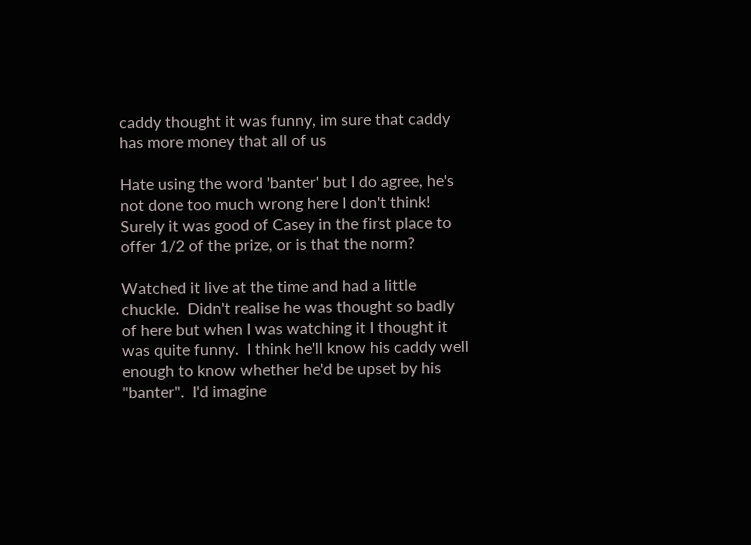caddy thought it was funny, im sure that caddy has more money that all of us

Hate using the word 'banter' but I do agree, he's not done too much wrong here I don't think! Surely it was good of Casey in the first place to offer 1/2 of the prize, or is that the norm?

Watched it live at the time and had a little chuckle.  Didn't realise he was thought so badly of here but when I was watching it I thought it was quite funny.  I think he'll know his caddy well enough to know whether he'd be upset by his "banter".  I'd imagine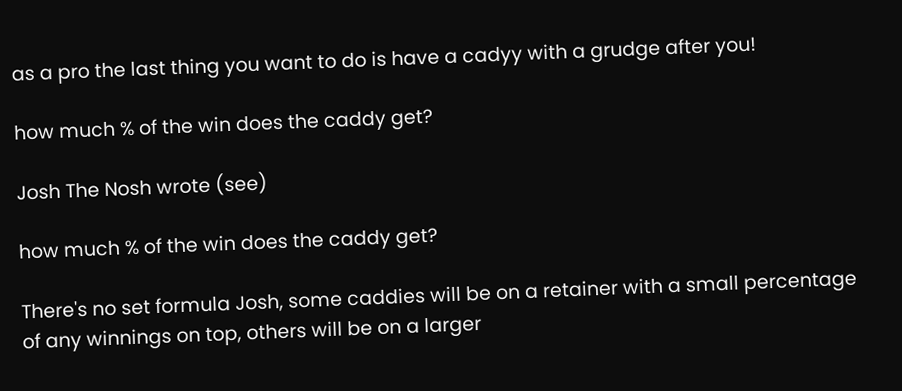as a pro the last thing you want to do is have a cadyy with a grudge after you!

how much % of the win does the caddy get?

Josh The Nosh wrote (see)

how much % of the win does the caddy get?

There's no set formula Josh, some caddies will be on a retainer with a small percentage of any winnings on top, others will be on a larger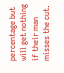percentage but will get nothing if their man misses the cut.